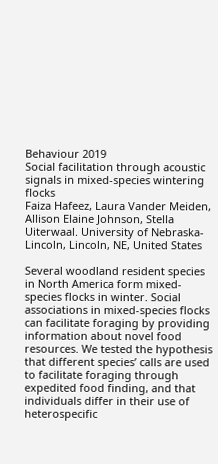Behaviour 2019
Social facilitation through acoustic signals in mixed-species wintering flocks
Faiza Hafeez, Laura Vander Meiden, Allison Elaine Johnson, Stella Uiterwaal. University of Nebraska-Lincoln, Lincoln, NE, United States

Several woodland resident species in North America form mixed-species flocks in winter. Social associations in mixed-species flocks can facilitate foraging by providing information about novel food resources. We tested the hypothesis that different species’ calls are used to facilitate foraging through expedited food finding, and that individuals differ in their use of heterospecific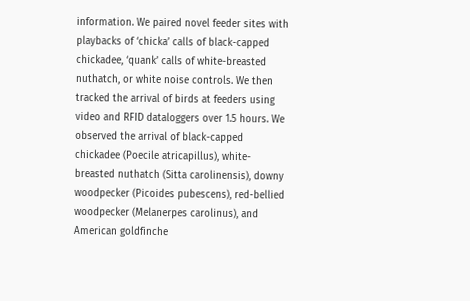information. We paired novel feeder sites with playbacks of ‘chicka’ calls of black-capped chickadee, ‘quank’ calls of white-breasted nuthatch, or white noise controls. We then tracked the arrival of birds at feeders using video and RFID dataloggers over 1.5 hours. We observed the arrival of black-capped chickadee (Poecile atricapillus), white-breasted nuthatch (Sitta carolinensis), downy woodpecker (Picoides pubescens), red-bellied woodpecker (Melanerpes carolinus), and American goldfinche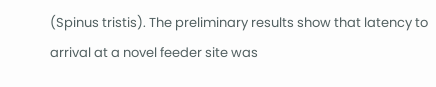(Spinus tristis). The preliminary results show that latency to arrival at a novel feeder site was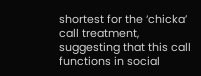shortest for the ‘chicka’ call treatment, suggesting that this call functions in social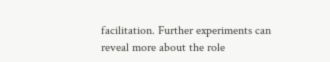facilitation. Further experiments can reveal more about the role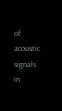of acoustic signals in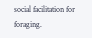social facilitation for foraging.